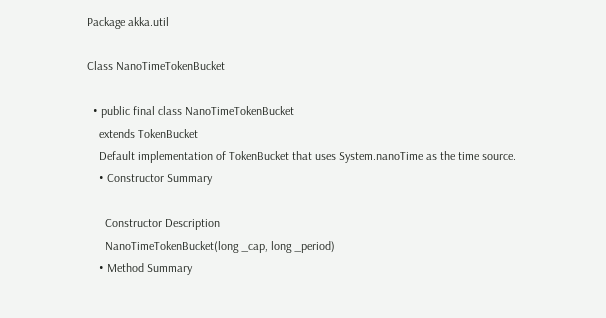Package akka.util

Class NanoTimeTokenBucket

  • public final class NanoTimeTokenBucket
    extends TokenBucket
    Default implementation of TokenBucket that uses System.nanoTime as the time source.
    • Constructor Summary

      Constructor Description
      NanoTimeTokenBucket(long _cap, long _period)
    • Method Summary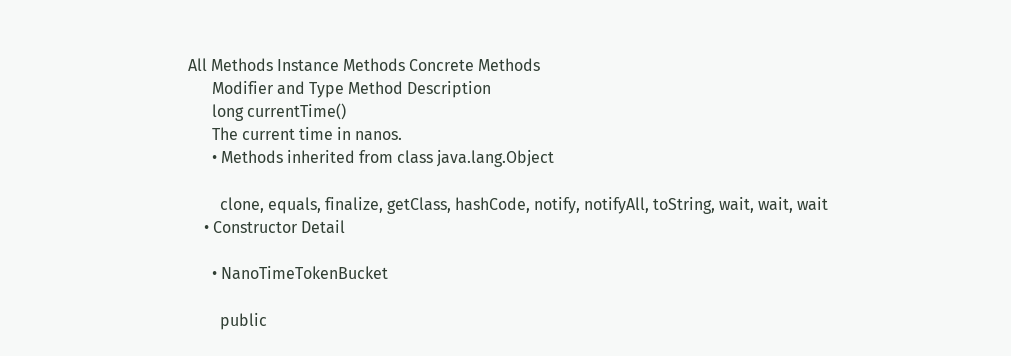All Methods Instance Methods Concrete Methods
      Modifier and Type Method Description
      long currentTime()
      The current time in nanos.
      • Methods inherited from class java.lang.Object

        clone, equals, finalize, getClass, hashCode, notify, notifyAll, toString, wait, wait, wait
    • Constructor Detail

      • NanoTimeTokenBucket

        public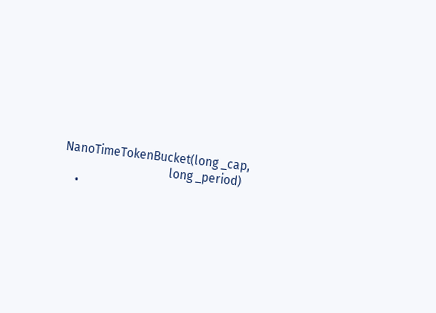NanoTimeTokenBucket(long _cap,
                                   long _period)
    •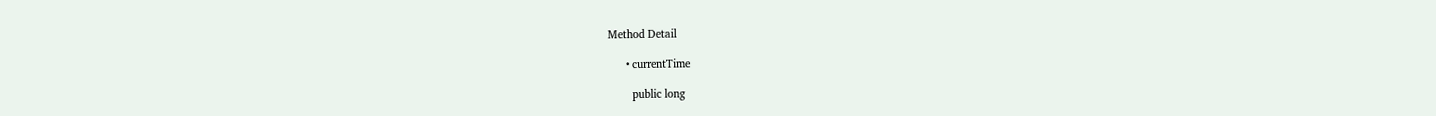Method Detail

      • currentTime

        public long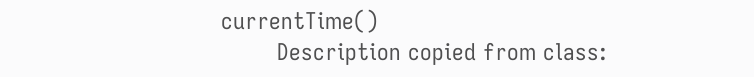currentTime()
        Description copied from class: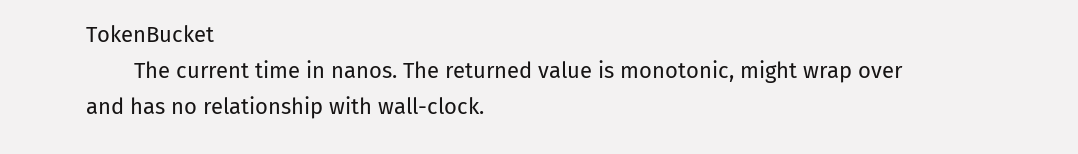TokenBucket
        The current time in nanos. The returned value is monotonic, might wrap over and has no relationship with wall-clock.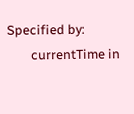Specified by:
        currentTime in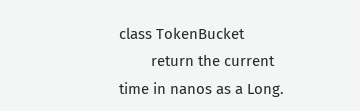class TokenBucket
        return the current time in nanos as a Long.